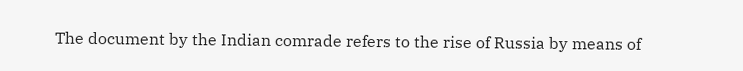The document by the Indian comrade refers to the rise of Russia by means of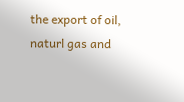the export of oil, naturl gas and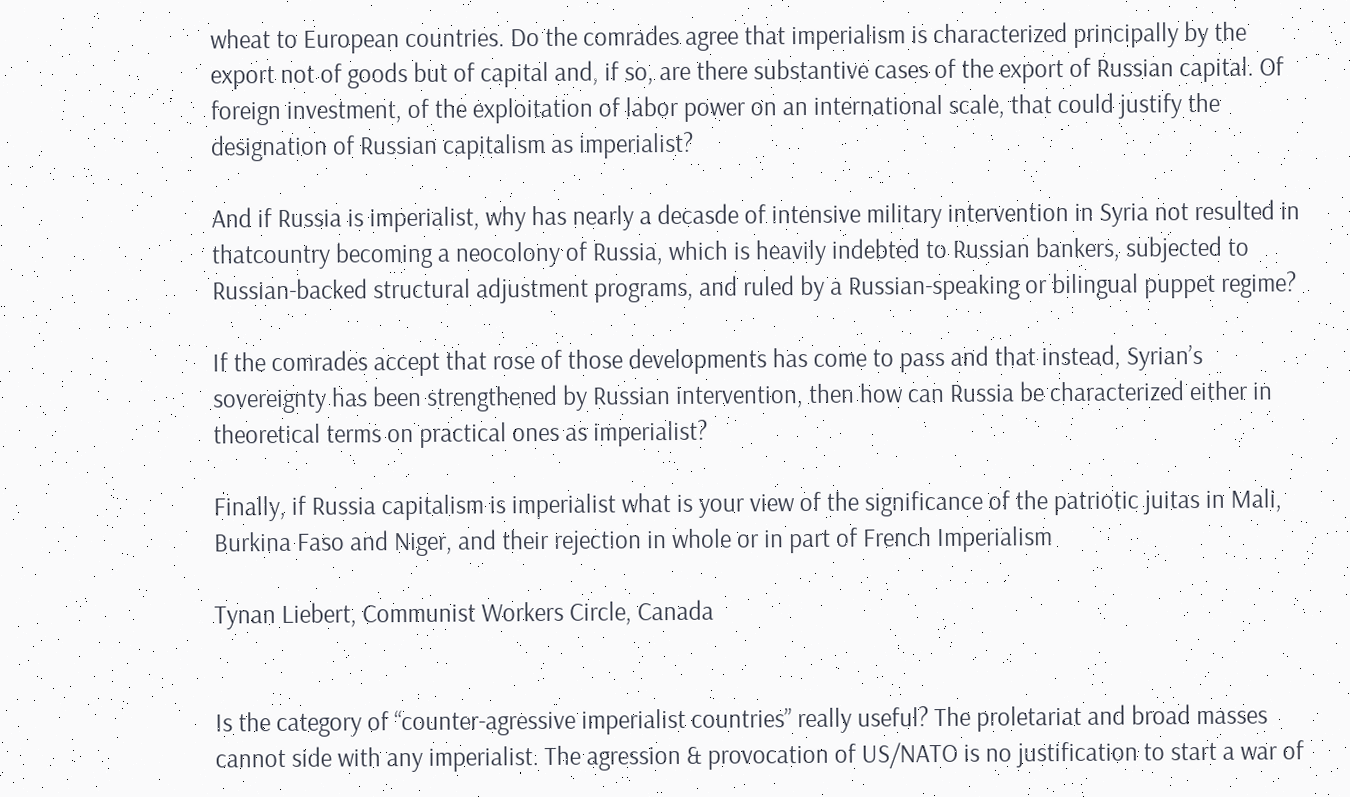wheat to European countries. Do the comrades agree that imperialism is characterized principally by the export not of goods but of capital and, if so, are there substantive cases of the export of Russian capital. Of foreign investment, of the exploitation of labor power on an international scale, that could justify the designation of Russian capitalism as imperialist?

And if Russia is imperialist, why has nearly a decasde of intensive military intervention in Syria not resulted in thatcountry becoming a neocolony of Russia, which is heavily indebted to Russian bankers, subjected to Russian-backed structural adjustment programs, and ruled by a Russian-speaking or bilingual puppet regime?

If the comrades accept that rose of those developments has come to pass and that instead, Syrian’s sovereignty has been strengthened by Russian intervention, then how can Russia be characterized either in theoretical terms on practical ones as imperialist?

Finally, if Russia capitalism is imperialist what is your view of the significance of the patriotic juitas in Mali, Burkina Faso and Niger, and their rejection in whole or in part of French Imperialism

Tynan Liebert, Communist Workers Circle, Canada


Is the category of “counter-agressive imperialist countries” really useful? The proletariat and broad masses cannot side with any imperialist. The agression & provocation of US/NATO is no justification to start a war of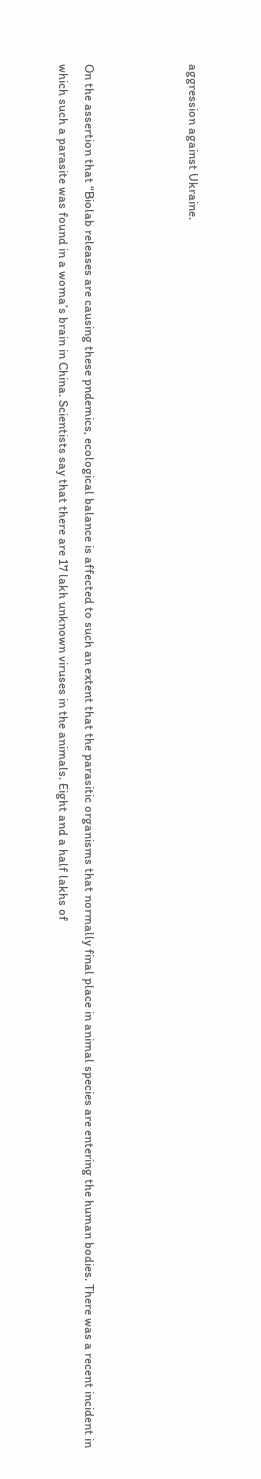aggression against Ukraine.



On the assertion that “Biolab releases are causing these pndemics, ecological balance is affected to such an extent that the parasitic organisms that normally final place in animal species are entering the human bodies. There was a recent incident in which such a parasite was found in a woma’s brain in China. Scientists say that there are 17 lakh unknown viruses in the animals. Eight and a half lakhs of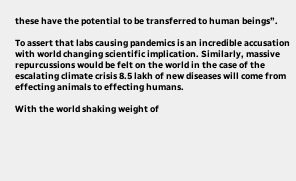these have the potential to be transferred to human beings”.

To assert that labs causing pandemics is an incredible accusation with world changing scientific implication. Similarly, massive repurcussions would be felt on the world in the case of the escalating climate crisis 8.5 lakh of new diseases will come from effecting animals to effecting humans.

With the world shaking weight of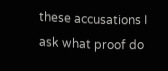these accusations I ask what proof do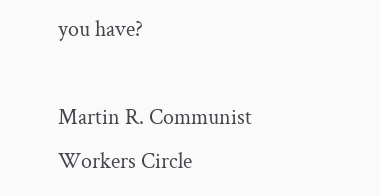you have?

Martin R. Communist Workers Circle